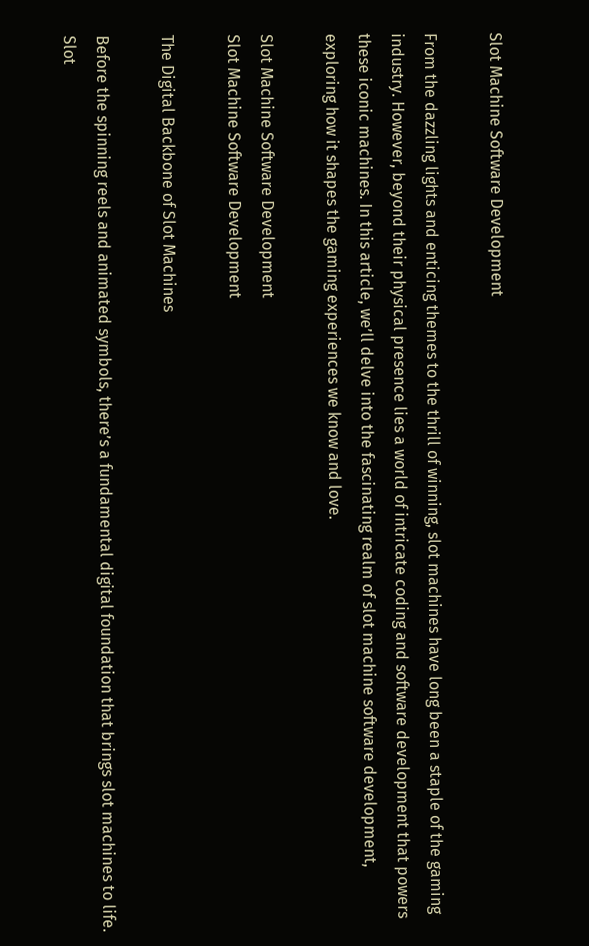Slot Machine Software Development

From the dazzling lights and enticing themes to the thrill of winning, slot machines have long been a staple of the gaming industry. However, beyond their physical presence lies a world of intricate coding and software development that powers these iconic machines. In this article, we’ll delve into the fascinating realm of slot machine software development, exploring how it shapes the gaming experiences we know and love.

Slot Machine Software Development
Slot Machine Software Development

The Digital Backbone of Slot Machines

Before the spinning reels and animated symbols, there’s a fundamental digital foundation that brings slot machines to life. Slot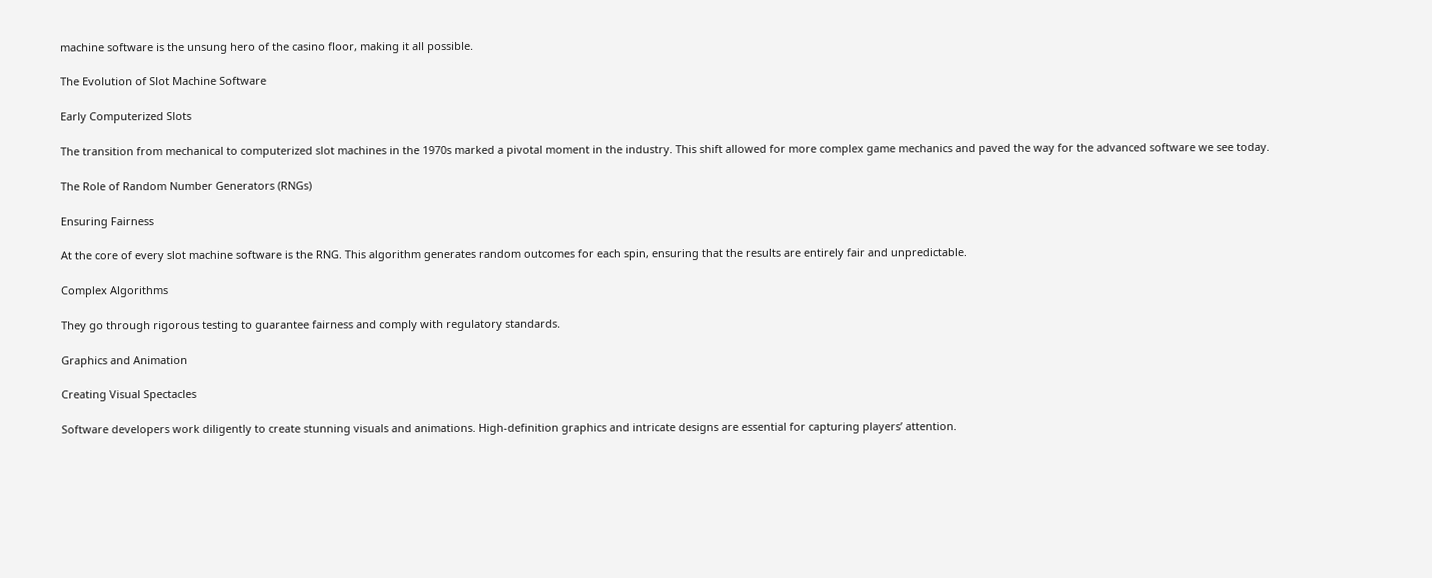machine software is the unsung hero of the casino floor, making it all possible.

The Evolution of Slot Machine Software

Early Computerized Slots

The transition from mechanical to computerized slot machines in the 1970s marked a pivotal moment in the industry. This shift allowed for more complex game mechanics and paved the way for the advanced software we see today.

The Role of Random Number Generators (RNGs)

Ensuring Fairness

At the core of every slot machine software is the RNG. This algorithm generates random outcomes for each spin, ensuring that the results are entirely fair and unpredictable.

Complex Algorithms

They go through rigorous testing to guarantee fairness and comply with regulatory standards.

Graphics and Animation

Creating Visual Spectacles

Software developers work diligently to create stunning visuals and animations. High-definition graphics and intricate designs are essential for capturing players’ attention.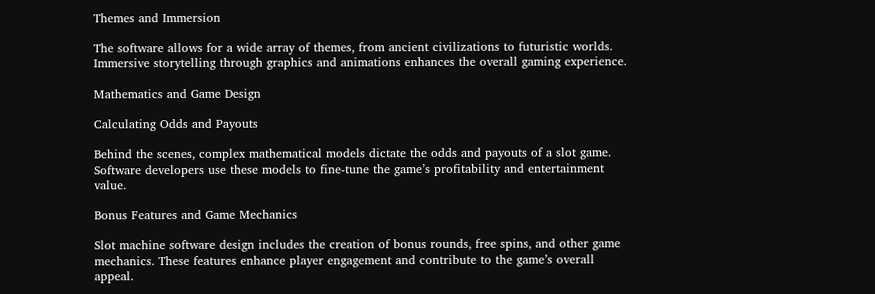Themes and Immersion

The software allows for a wide array of themes, from ancient civilizations to futuristic worlds. Immersive storytelling through graphics and animations enhances the overall gaming experience.

Mathematics and Game Design

Calculating Odds and Payouts

Behind the scenes, complex mathematical models dictate the odds and payouts of a slot game. Software developers use these models to fine-tune the game’s profitability and entertainment value.

Bonus Features and Game Mechanics

Slot machine software design includes the creation of bonus rounds, free spins, and other game mechanics. These features enhance player engagement and contribute to the game’s overall appeal.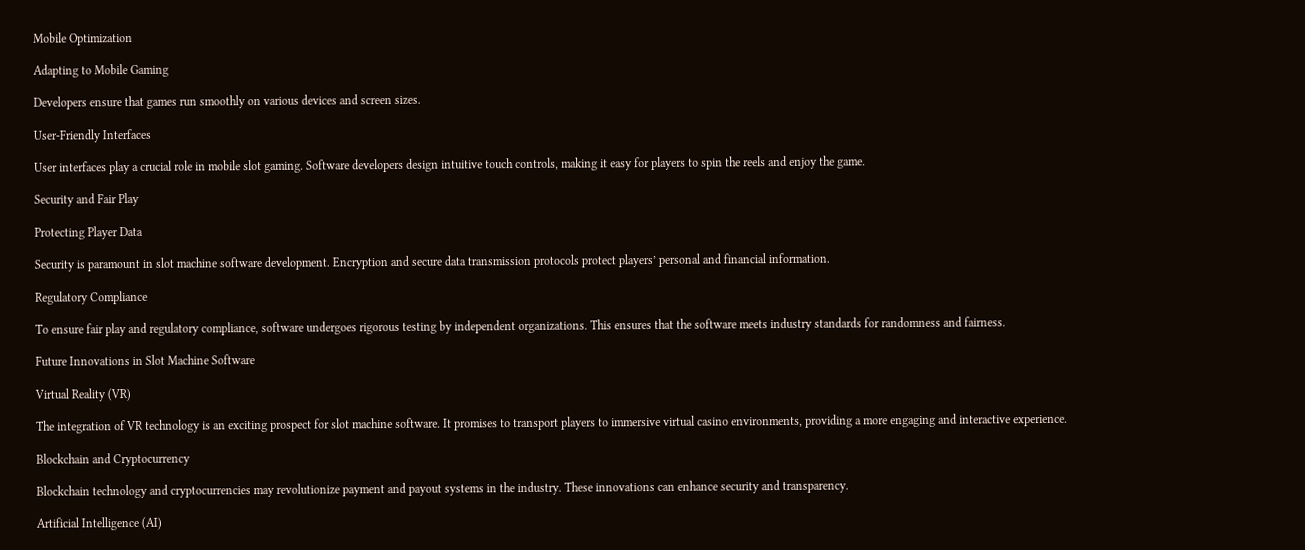Mobile Optimization

Adapting to Mobile Gaming

Developers ensure that games run smoothly on various devices and screen sizes.

User-Friendly Interfaces

User interfaces play a crucial role in mobile slot gaming. Software developers design intuitive touch controls, making it easy for players to spin the reels and enjoy the game.

Security and Fair Play

Protecting Player Data

Security is paramount in slot machine software development. Encryption and secure data transmission protocols protect players’ personal and financial information.

Regulatory Compliance

To ensure fair play and regulatory compliance, software undergoes rigorous testing by independent organizations. This ensures that the software meets industry standards for randomness and fairness.

Future Innovations in Slot Machine Software

Virtual Reality (VR)

The integration of VR technology is an exciting prospect for slot machine software. It promises to transport players to immersive virtual casino environments, providing a more engaging and interactive experience.

Blockchain and Cryptocurrency

Blockchain technology and cryptocurrencies may revolutionize payment and payout systems in the industry. These innovations can enhance security and transparency.

Artificial Intelligence (AI)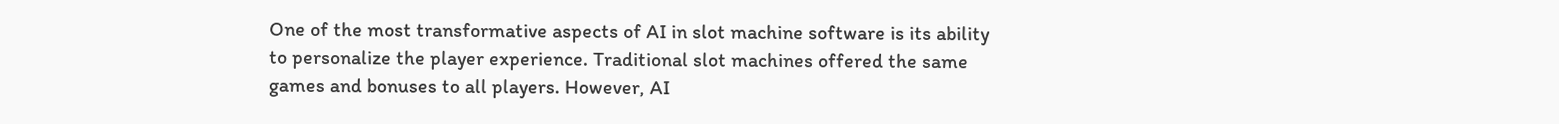One of the most transformative aspects of AI in slot machine software is its ability to personalize the player experience. Traditional slot machines offered the same games and bonuses to all players. However, AI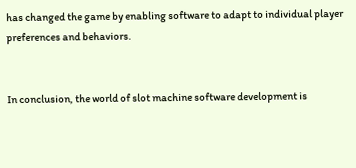has changed the game by enabling software to adapt to individual player preferences and behaviors.


In conclusion, the world of slot machine software development is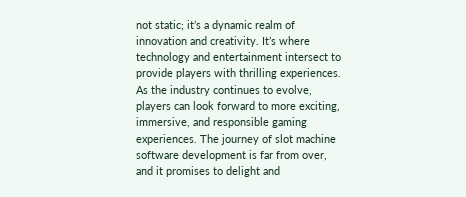not static; it’s a dynamic realm of innovation and creativity. It’s where technology and entertainment intersect to provide players with thrilling experiences. As the industry continues to evolve, players can look forward to more exciting, immersive, and responsible gaming experiences. The journey of slot machine software development is far from over, and it promises to delight and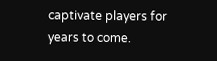captivate players for years to come.